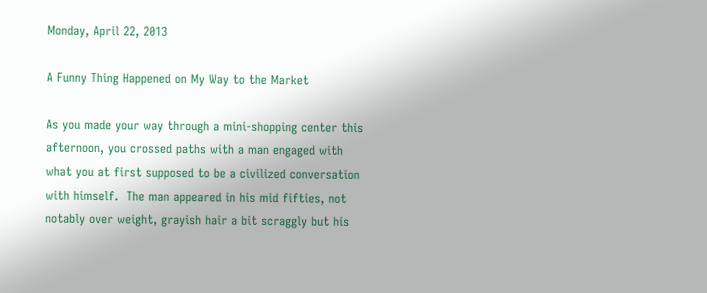Monday, April 22, 2013

A Funny Thing Happened on My Way to the Market

As you made your way through a mini-shopping center this afternoon, you crossed paths with a man engaged with what you at first supposed to be a civilized conversation with himself.  The man appeared in his mid fifties, not notably over weight, grayish hair a bit scraggly but his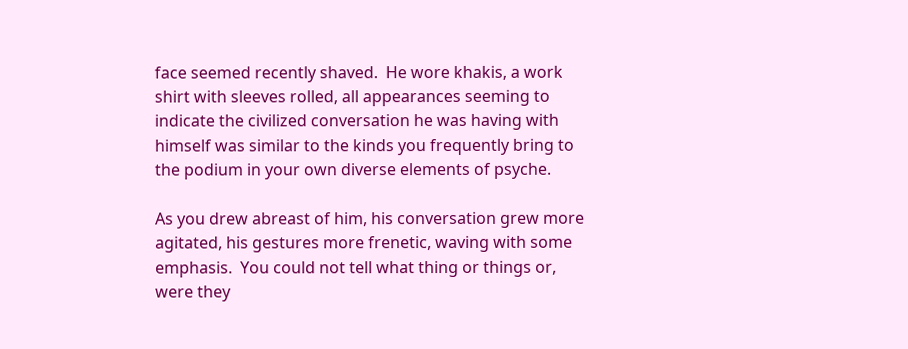face seemed recently shaved.  He wore khakis, a work shirt with sleeves rolled, all appearances seeming to indicate the civilized conversation he was having with himself was similar to the kinds you frequently bring to the podium in your own diverse elements of psyche.

As you drew abreast of him, his conversation grew more agitated, his gestures more frenetic, waving with some emphasis.  You could not tell what thing or things or, were they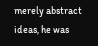merely abstract ideas, he was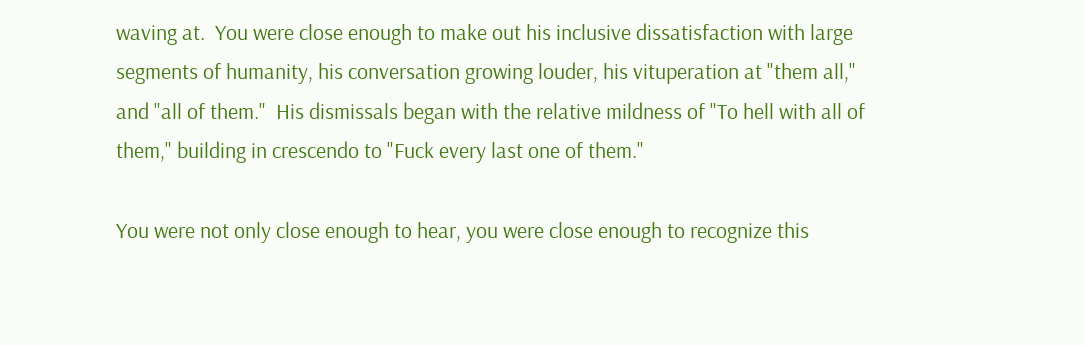waving at.  You were close enough to make out his inclusive dissatisfaction with large segments of humanity, his conversation growing louder, his vituperation at "them all," and "all of them."  His dismissals began with the relative mildness of "To hell with all of them," building in crescendo to "Fuck every last one of them."

You were not only close enough to hear, you were close enough to recognize this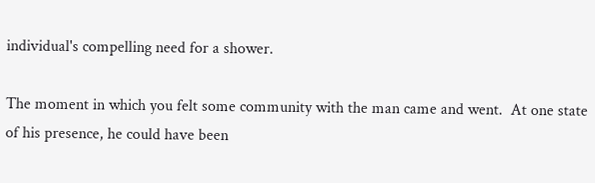individual's compelling need for a shower.

The moment in which you felt some community with the man came and went.  At one state of his presence, he could have been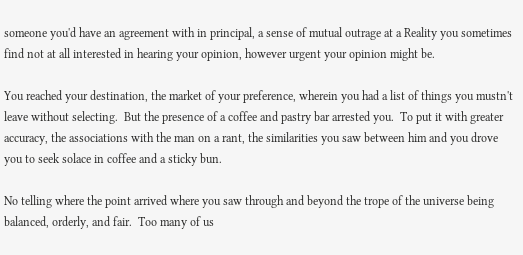someone you'd have an agreement with in principal, a sense of mutual outrage at a Reality you sometimes find not at all interested in hearing your opinion, however urgent your opinion might be.

You reached your destination, the market of your preference, wherein you had a list of things you mustn't leave without selecting.  But the presence of a coffee and pastry bar arrested you.  To put it with greater accuracy, the associations with the man on a rant, the similarities you saw between him and you drove you to seek solace in coffee and a sticky bun.

No telling where the point arrived where you saw through and beyond the trope of the universe being balanced, orderly, and fair.  Too many of us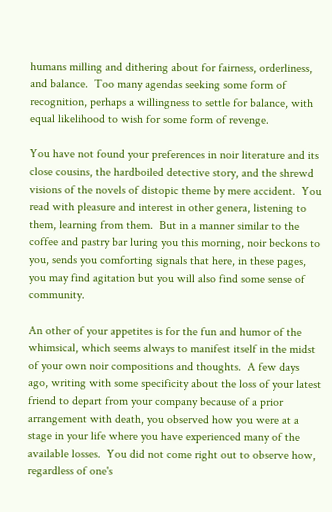humans milling and dithering about for fairness, orderliness, and balance.  Too many agendas seeking some form of recognition, perhaps a willingness to settle for balance, with equal likelihood to wish for some form of revenge.

You have not found your preferences in noir literature and its close cousins, the hardboiled detective story, and the shrewd visions of the novels of distopic theme by mere accident.  You read with pleasure and interest in other genera, listening to them, learning from them.  But in a manner similar to the coffee and pastry bar luring you this morning, noir beckons to you, sends you comforting signals that here, in these pages, you may find agitation but you will also find some sense of community.

An other of your appetites is for the fun and humor of the whimsical, which seems always to manifest itself in the midst of your own noir compositions and thoughts.  A few days ago, writing with some specificity about the loss of your latest friend to depart from your company because of a prior arrangement with death, you observed how you were at a stage in your life where you have experienced many of the available losses.  You did not come right out to observe how, regardless of one's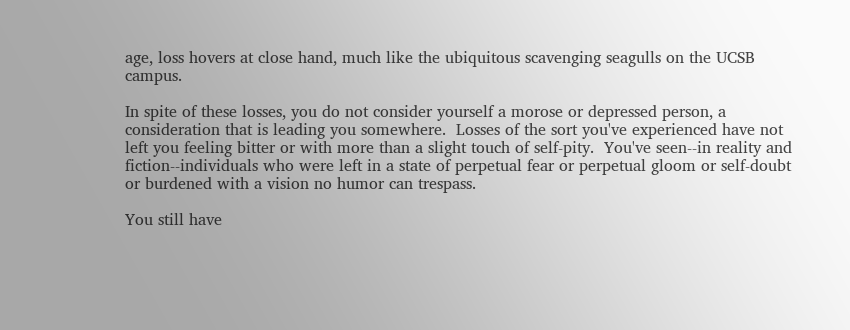age, loss hovers at close hand, much like the ubiquitous scavenging seagulls on the UCSB campus.

In spite of these losses, you do not consider yourself a morose or depressed person, a consideration that is leading you somewhere.  Losses of the sort you've experienced have not left you feeling bitter or with more than a slight touch of self-pity.  You've seen--in reality and fiction--individuals who were left in a state of perpetual fear or perpetual gloom or self-doubt or burdened with a vision no humor can trespass.

You still have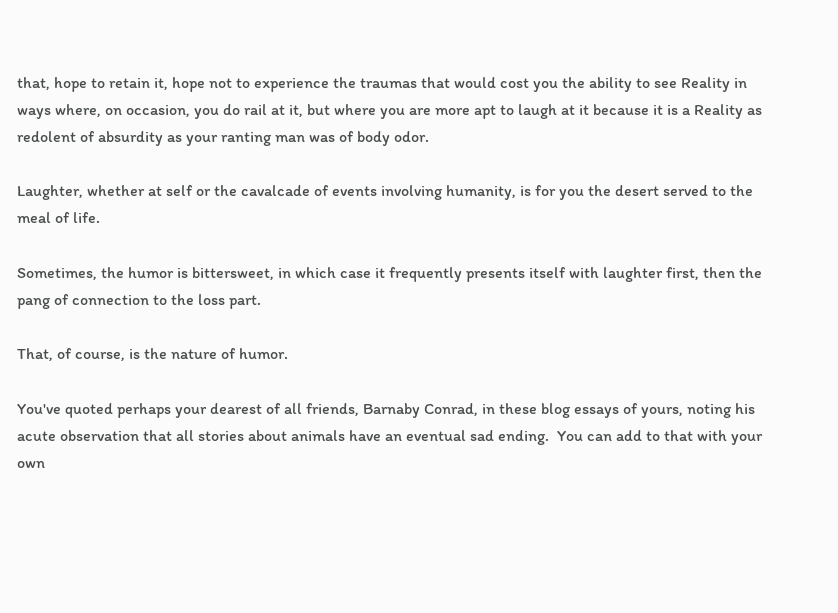that, hope to retain it, hope not to experience the traumas that would cost you the ability to see Reality in ways where, on occasion, you do rail at it, but where you are more apt to laugh at it because it is a Reality as redolent of absurdity as your ranting man was of body odor.

Laughter, whether at self or the cavalcade of events involving humanity, is for you the desert served to the meal of life.

Sometimes, the humor is bittersweet, in which case it frequently presents itself with laughter first, then the pang of connection to the loss part.

That, of course, is the nature of humor.

You've quoted perhaps your dearest of all friends, Barnaby Conrad, in these blog essays of yours, noting his acute observation that all stories about animals have an eventual sad ending.  You can add to that with your own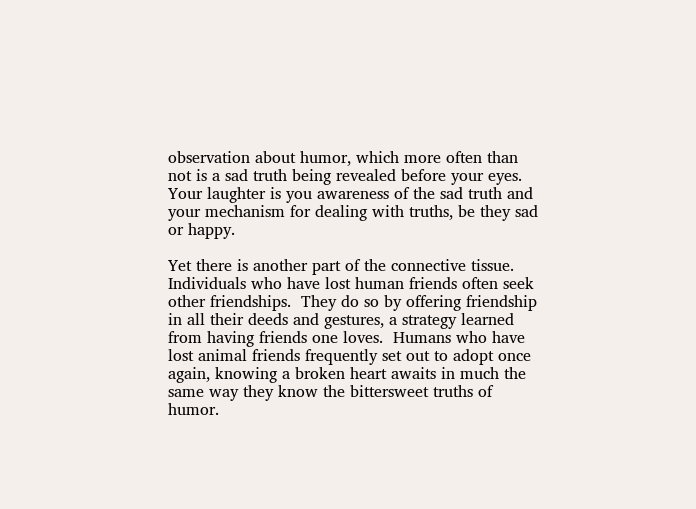observation about humor, which more often than not is a sad truth being revealed before your eyes.  Your laughter is you awareness of the sad truth and your mechanism for dealing with truths, be they sad or happy.

Yet there is another part of the connective tissue.  Individuals who have lost human friends often seek other friendships.  They do so by offering friendship in all their deeds and gestures, a strategy learned from having friends one loves.  Humans who have lost animal friends frequently set out to adopt once again, knowing a broken heart awaits in much the same way they know the bittersweet truths of humor.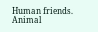Human friends.  Animal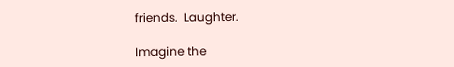friends.  Laughter.

Imagine the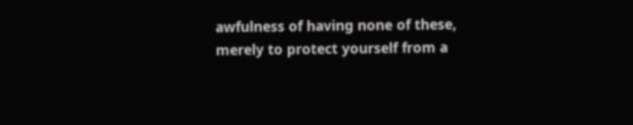awfulness of having none of these, merely to protect yourself from a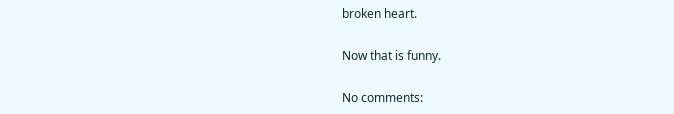broken heart.

Now that is funny.

No comments: